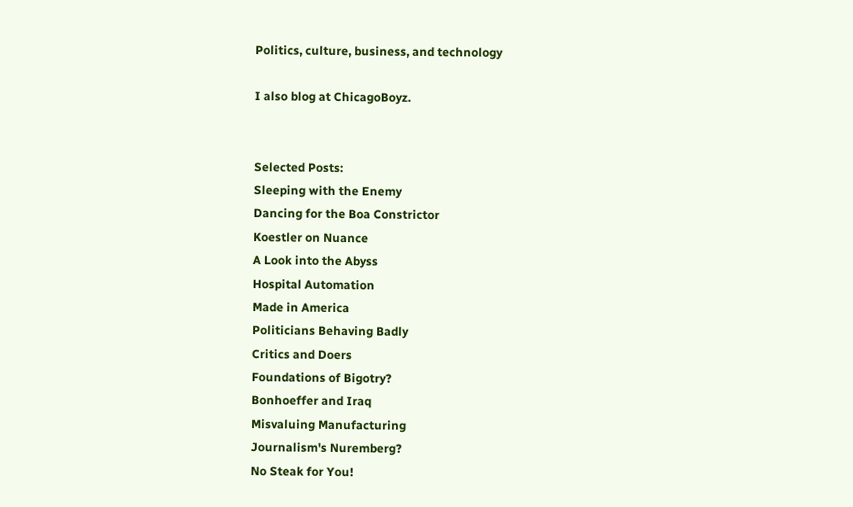Politics, culture, business, and technology

I also blog at ChicagoBoyz.


Selected Posts:
Sleeping with the Enemy
Dancing for the Boa Constrictor
Koestler on Nuance
A Look into the Abyss
Hospital Automation
Made in America
Politicians Behaving Badly
Critics and Doers
Foundations of Bigotry?
Bonhoeffer and Iraq
Misvaluing Manufacturing
Journalism's Nuremberg?
No Steak for You!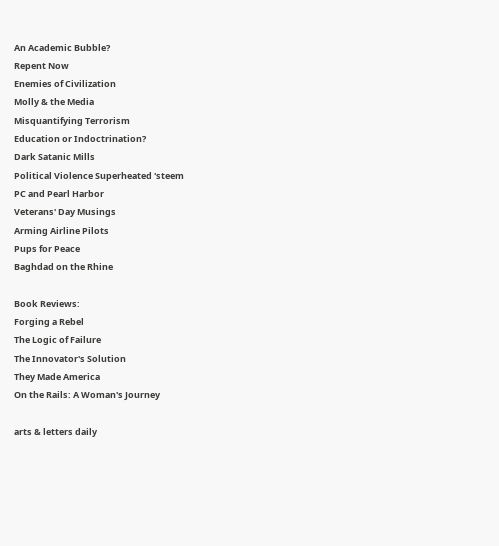An Academic Bubble?
Repent Now
Enemies of Civilization
Molly & the Media
Misquantifying Terrorism
Education or Indoctrination?
Dark Satanic Mills
Political Violence Superheated 'steem
PC and Pearl Harbor
Veterans' Day Musings
Arming Airline Pilots
Pups for Peace
Baghdad on the Rhine

Book Reviews:
Forging a Rebel
The Logic of Failure
The Innovator's Solution
They Made America
On the Rails: A Woman's Journey

arts & letters daily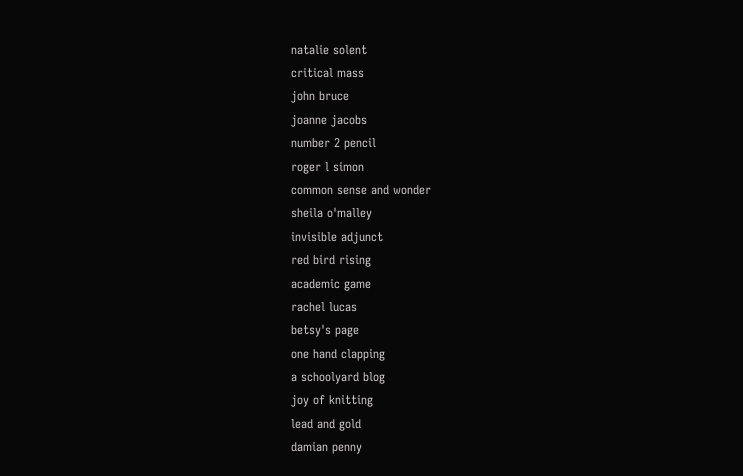natalie solent
critical mass
john bruce
joanne jacobs
number 2 pencil
roger l simon
common sense and wonder
sheila o'malley
invisible adjunct
red bird rising
academic game
rachel lucas
betsy's page
one hand clapping
a schoolyard blog
joy of knitting
lead and gold
damian penny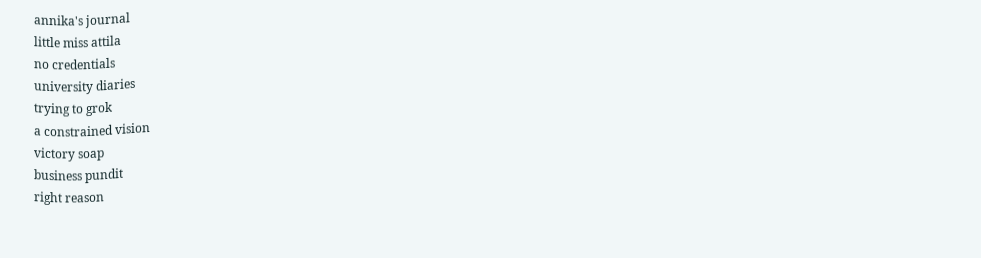annika's journal
little miss attila
no credentials
university diaries
trying to grok
a constrained vision
victory soap
business pundit
right reason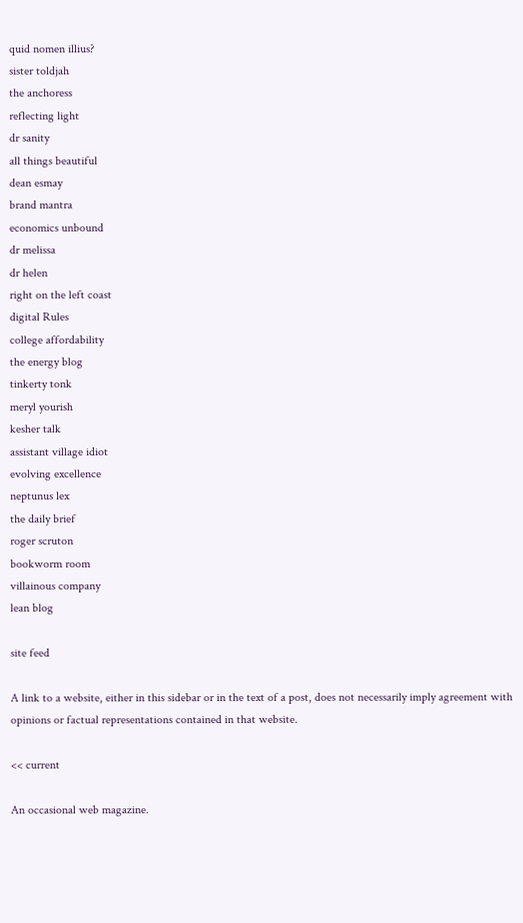quid nomen illius?
sister toldjah
the anchoress
reflecting light
dr sanity
all things beautiful
dean esmay
brand mantra
economics unbound
dr melissa
dr helen
right on the left coast
digital Rules
college affordability
the energy blog
tinkerty tonk
meryl yourish
kesher talk
assistant village idiot
evolving excellence
neptunus lex
the daily brief
roger scruton
bookworm room
villainous company
lean blog

site feed

A link to a website, either in this sidebar or in the text of a post, does not necessarily imply agreement with opinions or factual representations contained in that website.

<< current

An occasional web magazine.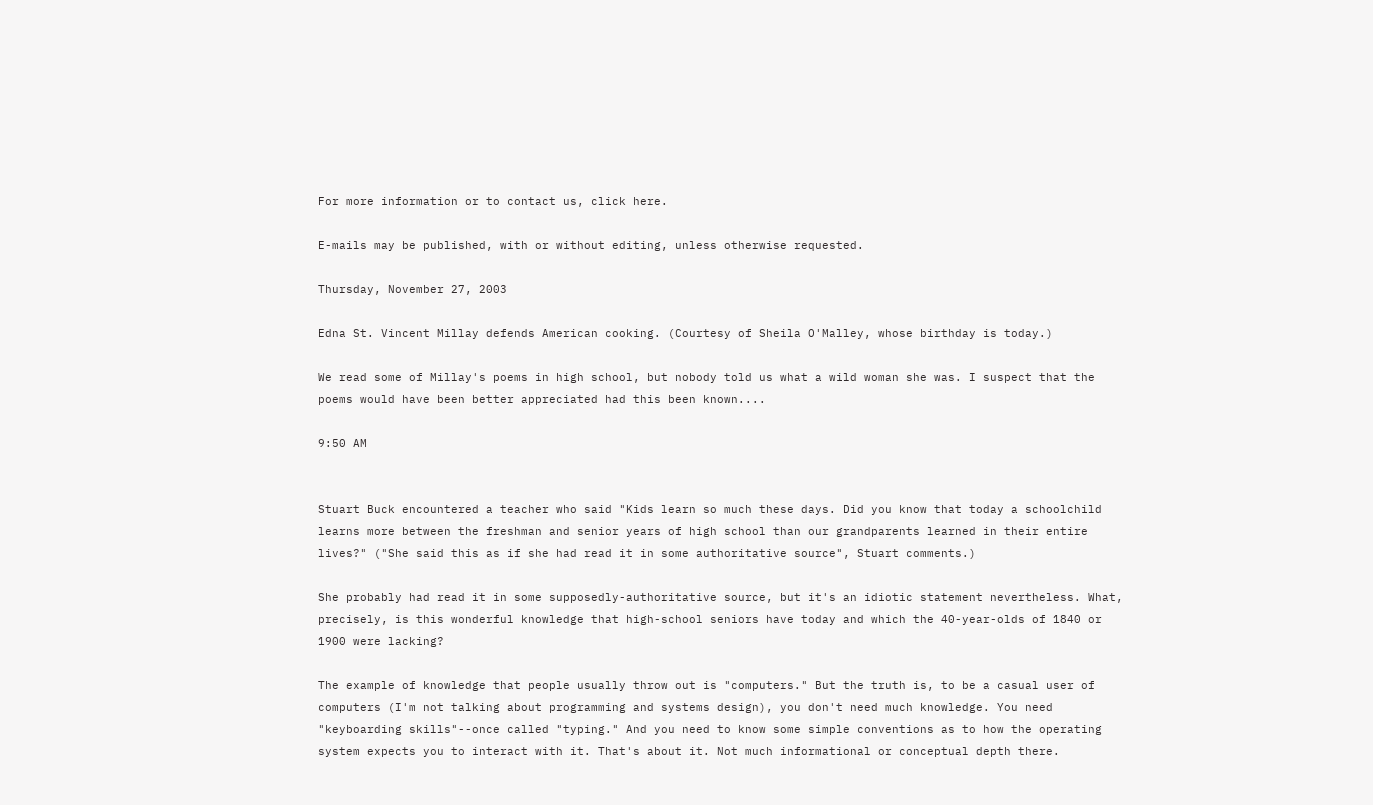For more information or to contact us, click here.

E-mails may be published, with or without editing, unless otherwise requested.

Thursday, November 27, 2003

Edna St. Vincent Millay defends American cooking. (Courtesy of Sheila O'Malley, whose birthday is today.)

We read some of Millay's poems in high school, but nobody told us what a wild woman she was. I suspect that the poems would have been better appreciated had this been known....

9:50 AM


Stuart Buck encountered a teacher who said "Kids learn so much these days. Did you know that today a schoolchild learns more between the freshman and senior years of high school than our grandparents learned in their entire lives?" ("She said this as if she had read it in some authoritative source", Stuart comments.)

She probably had read it in some supposedly-authoritative source, but it's an idiotic statement nevertheless. What, precisely, is this wonderful knowledge that high-school seniors have today and which the 40-year-olds of 1840 or 1900 were lacking?

The example of knowledge that people usually throw out is "computers." But the truth is, to be a casual user of computers (I'm not talking about programming and systems design), you don't need much knowledge. You need "keyboarding skills"--once called "typing." And you need to know some simple conventions as to how the operating system expects you to interact with it. That's about it. Not much informational or conceptual depth there.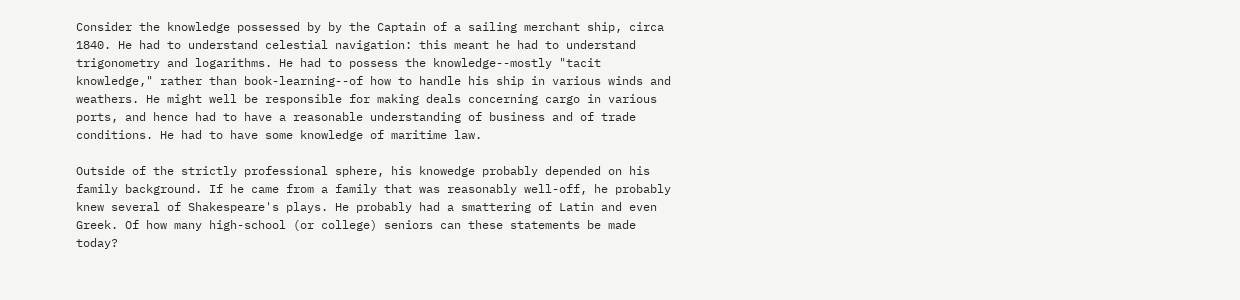Consider the knowledge possessed by by the Captain of a sailing merchant ship, circa 1840. He had to understand celestial navigation: this meant he had to understand trigonometry and logarithms. He had to possess the knowledge--mostly "tacit knowledge," rather than book-learning--of how to handle his ship in various winds and weathers. He might well be responsible for making deals concerning cargo in various ports, and hence had to have a reasonable understanding of business and of trade conditions. He had to have some knowledge of maritime law.

Outside of the strictly professional sphere, his knowedge probably depended on his family background. If he came from a family that was reasonably well-off, he probably knew several of Shakespeare's plays. He probably had a smattering of Latin and even Greek. Of how many high-school (or college) seniors can these statements be made today?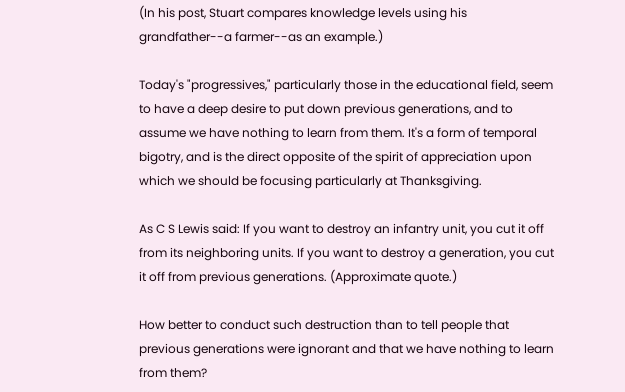(In his post, Stuart compares knowledge levels using his grandfather--a farmer--as an example.)

Today's "progressives," particularly those in the educational field, seem to have a deep desire to put down previous generations, and to assume we have nothing to learn from them. It's a form of temporal bigotry, and is the direct opposite of the spirit of appreciation upon which we should be focusing particularly at Thanksgiving.

As C S Lewis said: If you want to destroy an infantry unit, you cut it off from its neighboring units. If you want to destroy a generation, you cut it off from previous generations. (Approximate quote.)

How better to conduct such destruction than to tell people that previous generations were ignorant and that we have nothing to learn from them?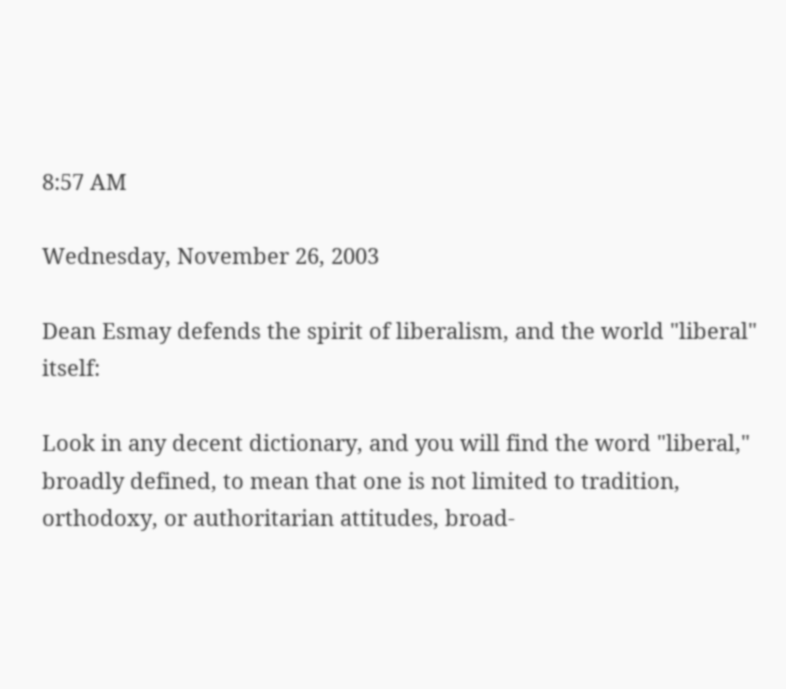8:57 AM

Wednesday, November 26, 2003

Dean Esmay defends the spirit of liberalism, and the world "liberal" itself:

Look in any decent dictionary, and you will find the word "liberal," broadly defined, to mean that one is not limited to tradition, orthodoxy, or authoritarian attitudes, broad-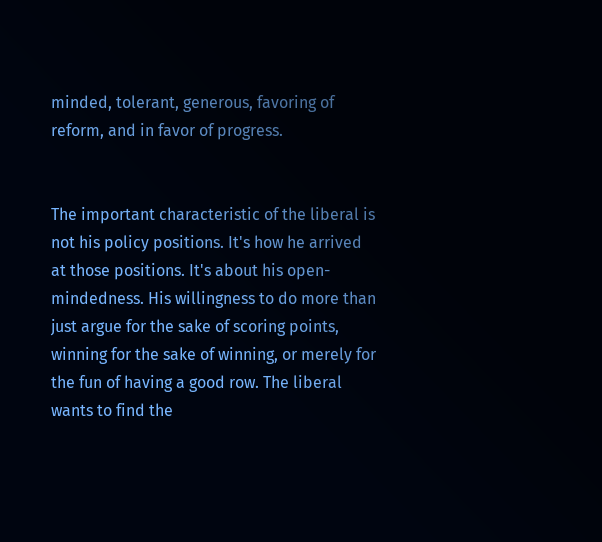minded, tolerant, generous, favoring of reform, and in favor of progress.


The important characteristic of the liberal is not his policy positions. It's how he arrived at those positions. It's about his open-mindedness. His willingness to do more than just argue for the sake of scoring points, winning for the sake of winning, or merely for the fun of having a good row. The liberal wants to find the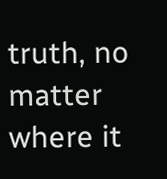truth, no matter where it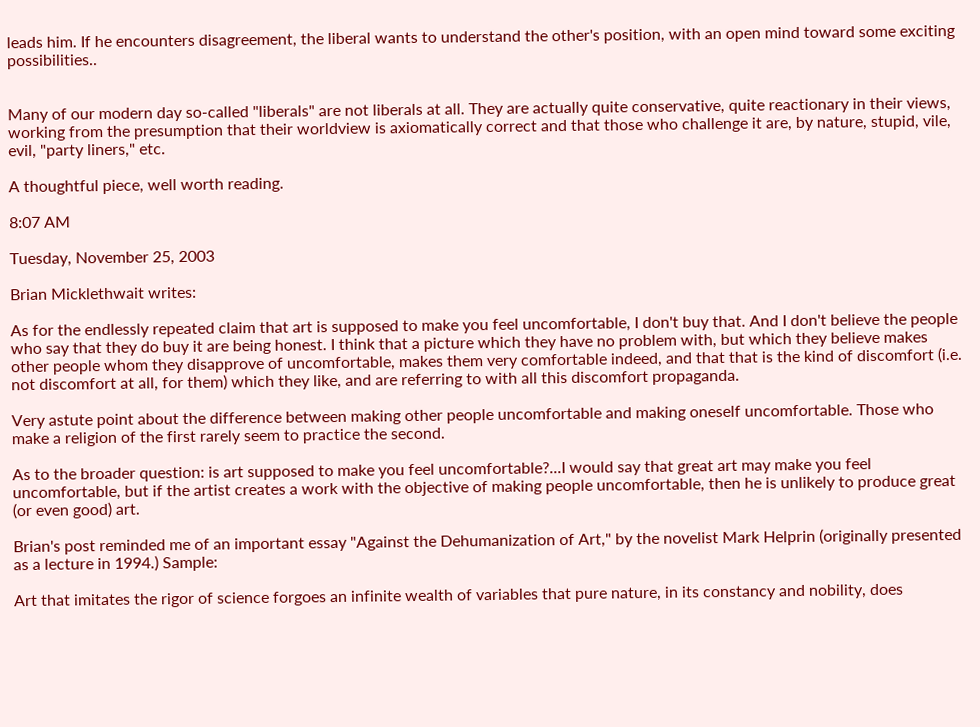leads him. If he encounters disagreement, the liberal wants to understand the other's position, with an open mind toward some exciting possibilities..


Many of our modern day so-called "liberals" are not liberals at all. They are actually quite conservative, quite reactionary in their views, working from the presumption that their worldview is axiomatically correct and that those who challenge it are, by nature, stupid, vile, evil, "party liners," etc.

A thoughtful piece, well worth reading.

8:07 AM

Tuesday, November 25, 2003

Brian Micklethwait writes:

As for the endlessly repeated claim that art is supposed to make you feel uncomfortable, I don't buy that. And I don't believe the people who say that they do buy it are being honest. I think that a picture which they have no problem with, but which they believe makes other people whom they disapprove of uncomfortable, makes them very comfortable indeed, and that that is the kind of discomfort (i.e. not discomfort at all, for them) which they like, and are referring to with all this discomfort propaganda.

Very astute point about the difference between making other people uncomfortable and making oneself uncomfortable. Those who make a religion of the first rarely seem to practice the second.

As to the broader question: is art supposed to make you feel uncomfortable?...I would say that great art may make you feel uncomfortable, but if the artist creates a work with the objective of making people uncomfortable, then he is unlikely to produce great (or even good) art.

Brian's post reminded me of an important essay "Against the Dehumanization of Art," by the novelist Mark Helprin (originally presented as a lecture in 1994.) Sample:

Art that imitates the rigor of science forgoes an infinite wealth of variables that pure nature, in its constancy and nobility, does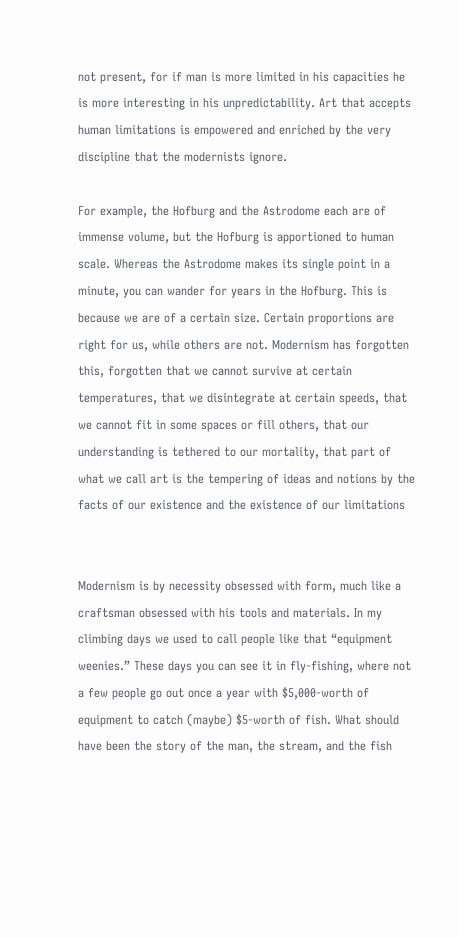not present, for if man is more limited in his capacities he is more interesting in his unpredictability. Art that accepts human limitations is empowered and enriched by the very discipline that the modernists ignore.

For example, the Hofburg and the Astrodome each are of immense volume, but the Hofburg is apportioned to human scale. Whereas the Astrodome makes its single point in a minute, you can wander for years in the Hofburg. This is because we are of a certain size. Certain proportions are right for us, while others are not. Modernism has forgotten this, forgotten that we cannot survive at certain temperatures, that we disintegrate at certain speeds, that we cannot fit in some spaces or fill others, that our understanding is tethered to our mortality, that part of what we call art is the tempering of ideas and notions by the facts of our existence and the existence of our limitations


Modernism is by necessity obsessed with form, much like a craftsman obsessed with his tools and materials. In my climbing days we used to call people like that “equipment weenies.” These days you can see it in fly-fishing, where not a few people go out once a year with $5,000-worth of equipment to catch (maybe) $5-worth of fish. What should have been the story of the man, the stream, and the fish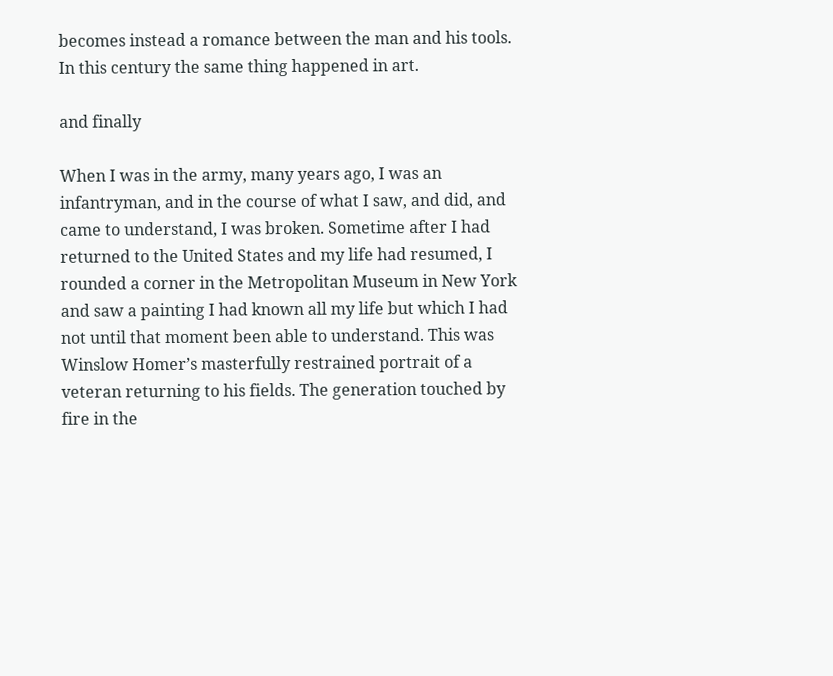becomes instead a romance between the man and his tools. In this century the same thing happened in art.

and finally

When I was in the army, many years ago, I was an infantryman, and in the course of what I saw, and did, and came to understand, I was broken. Sometime after I had returned to the United States and my life had resumed, I rounded a corner in the Metropolitan Museum in New York and saw a painting I had known all my life but which I had not until that moment been able to understand. This was Winslow Homer’s masterfully restrained portrait of a veteran returning to his fields. The generation touched by fire in the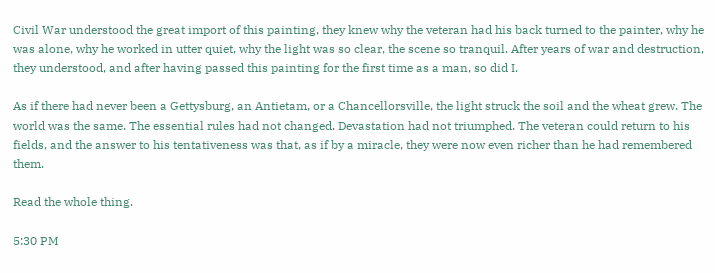Civil War understood the great import of this painting, they knew why the veteran had his back turned to the painter, why he was alone, why he worked in utter quiet, why the light was so clear, the scene so tranquil. After years of war and destruction, they understood, and after having passed this painting for the first time as a man, so did I.

As if there had never been a Gettysburg, an Antietam, or a Chancellorsville, the light struck the soil and the wheat grew. The world was the same. The essential rules had not changed. Devastation had not triumphed. The veteran could return to his fields, and the answer to his tentativeness was that, as if by a miracle, they were now even richer than he had remembered them.

Read the whole thing.

5:30 PM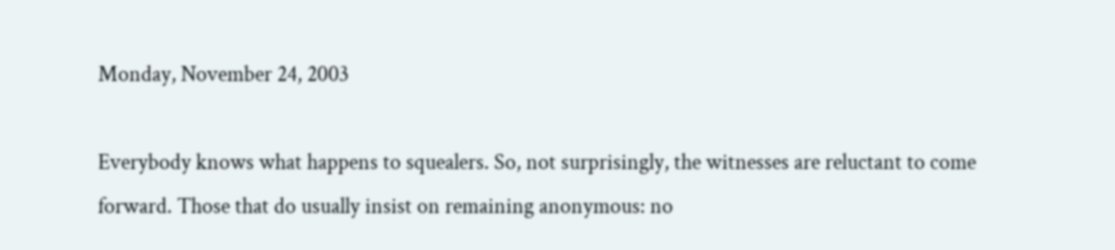Monday, November 24, 2003

Everybody knows what happens to squealers. So, not surprisingly, the witnesses are reluctant to come forward. Those that do usually insist on remaining anonymous: no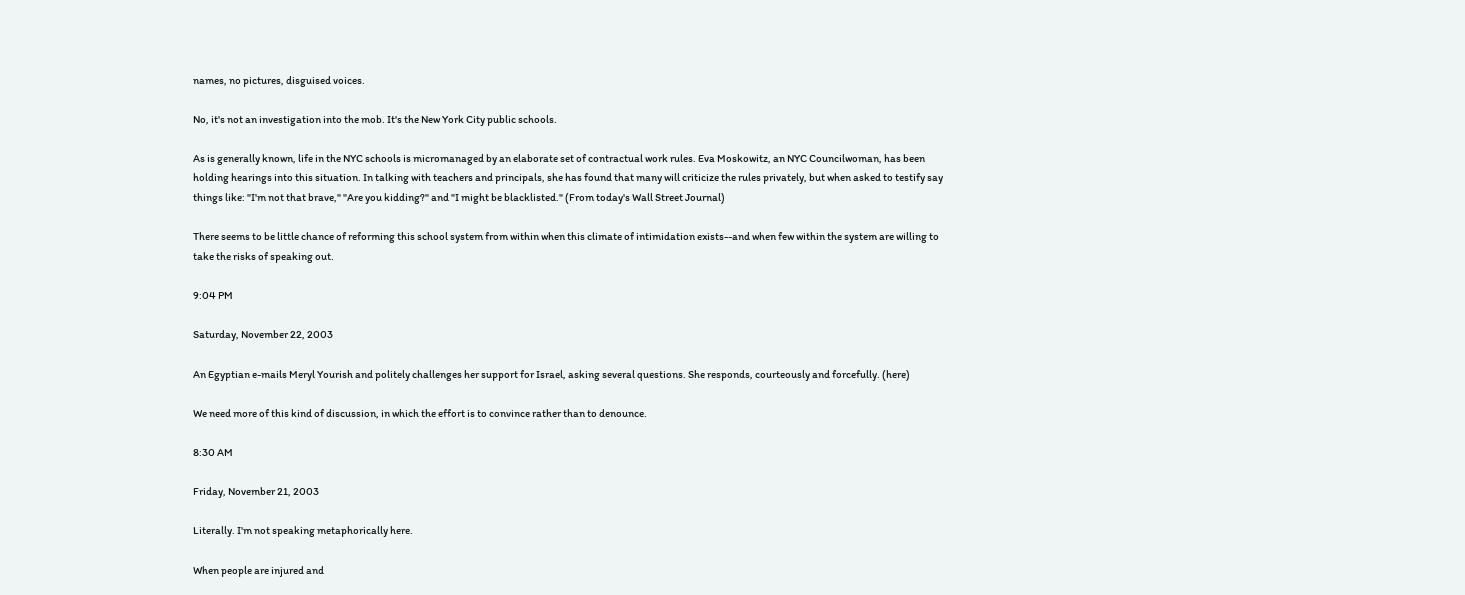names, no pictures, disguised voices.

No, it's not an investigation into the mob. It's the New York City public schools.

As is generally known, life in the NYC schools is micromanaged by an elaborate set of contractual work rules. Eva Moskowitz, an NYC Councilwoman, has been holding hearings into this situation. In talking with teachers and principals, she has found that many will criticize the rules privately, but when asked to testify say things like: "I'm not that brave," "Are you kidding?" and "I might be blacklisted." (From today's Wall Street Journal)

There seems to be little chance of reforming this school system from within when this climate of intimidation exists--and when few within the system are willing to take the risks of speaking out.

9:04 PM

Saturday, November 22, 2003

An Egyptian e-mails Meryl Yourish and politely challenges her support for Israel, asking several questions. She responds, courteously and forcefully. (here)

We need more of this kind of discussion, in which the effort is to convince rather than to denounce.

8:30 AM

Friday, November 21, 2003

Literally. I'm not speaking metaphorically here.

When people are injured and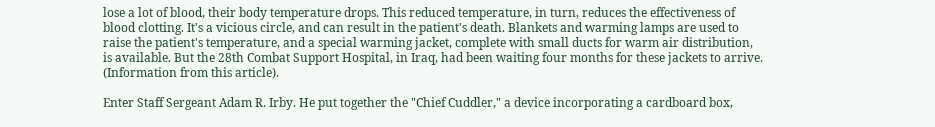lose a lot of blood, their body temperature drops. This reduced temperature, in turn, reduces the effectiveness of blood clotting. It's a vicious circle, and can result in the patient's death. Blankets and warming lamps are used to raise the patient's temperature, and a special warming jacket, complete with small ducts for warm air distribution, is available. But the 28th Combat Support Hospital, in Iraq, had been waiting four months for these jackets to arrive. (Information from this article).

Enter Staff Sergeant Adam R. Irby. He put together the "Chief Cuddler," a device incorporating a cardboard box,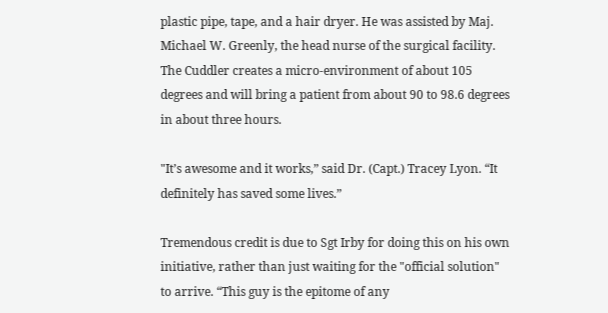plastic pipe, tape, and a hair dryer. He was assisted by Maj. Michael W. Greenly, the head nurse of the surgical facility. The Cuddler creates a micro-environment of about 105 degrees and will bring a patient from about 90 to 98.6 degrees in about three hours.

"It’s awesome and it works,” said Dr. (Capt.) Tracey Lyon. “It definitely has saved some lives.”

Tremendous credit is due to Sgt Irby for doing this on his own initiative, rather than just waiting for the "official solution" to arrive. “This guy is the epitome of any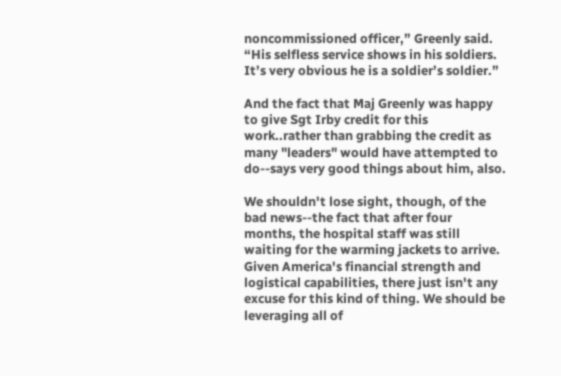noncommissioned officer,” Greenly said. “His selfless service shows in his soldiers. It’s very obvious he is a soldier’s soldier.”

And the fact that Maj Greenly was happy to give Sgt Irby credit for this work..rather than grabbing the credit as many "leaders" would have attempted to do--says very good things about him, also.

We shouldn't lose sight, though, of the bad news--the fact that after four months, the hospital staff was still waiting for the warming jackets to arrive. Given America's financial strength and logistical capabilities, there just isn't any excuse for this kind of thing. We should be leveraging all of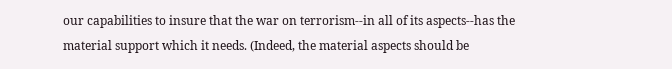our capabilities to insure that the war on terrorism--in all of its aspects--has the material support which it needs. (Indeed, the material aspects should be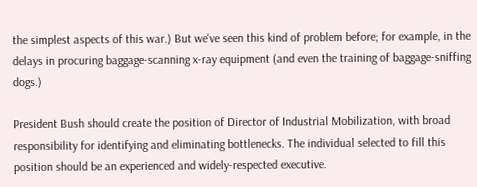the simplest aspects of this war.) But we've seen this kind of problem before; for example, in the delays in procuring baggage-scanning x-ray equipment (and even the training of baggage-sniffing dogs.)

President Bush should create the position of Director of Industrial Mobilization, with broad responsibility for identifying and eliminating bottlenecks. The individual selected to fill this position should be an experienced and widely-respected executive.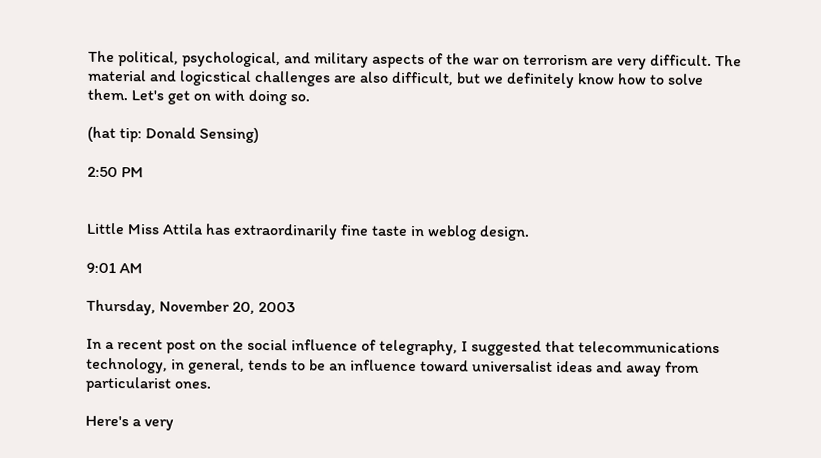The political, psychological, and military aspects of the war on terrorism are very difficult. The material and logicstical challenges are also difficult, but we definitely know how to solve them. Let's get on with doing so.

(hat tip: Donald Sensing)

2:50 PM


Little Miss Attila has extraordinarily fine taste in weblog design.

9:01 AM

Thursday, November 20, 2003

In a recent post on the social influence of telegraphy, I suggested that telecommunications technology, in general, tends to be an influence toward universalist ideas and away from particularist ones.

Here's a very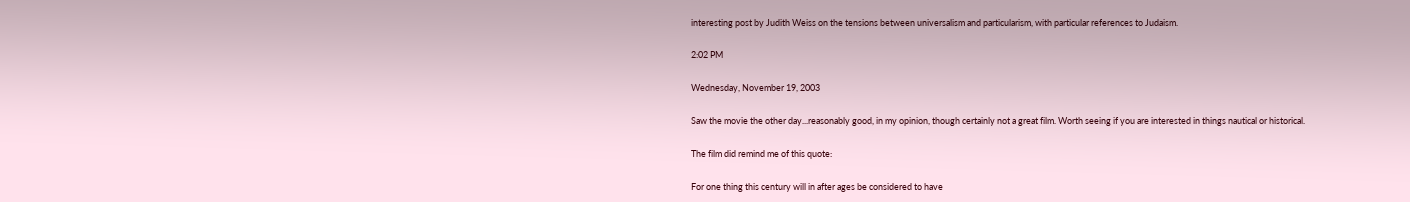interesting post by Judith Weiss on the tensions between universalism and particularism, with particular references to Judaism.

2:02 PM

Wednesday, November 19, 2003

Saw the movie the other day...reasonably good, in my opinion, though certainly not a great film. Worth seeing if you are interested in things nautical or historical.

The film did remind me of this quote:

For one thing this century will in after ages be considered to have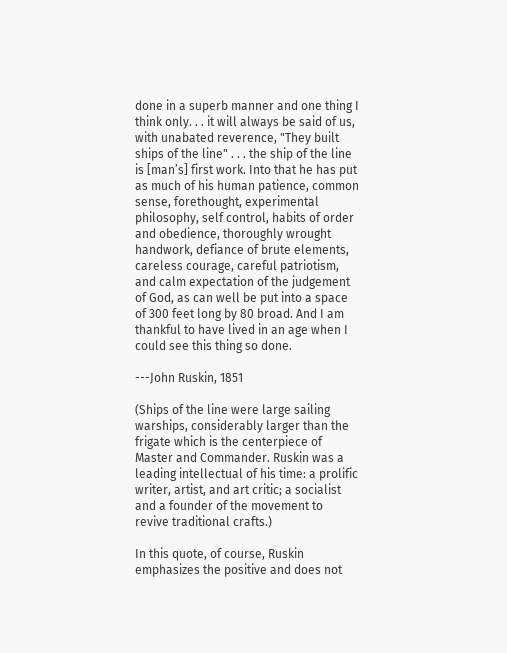done in a superb manner and one thing I think only. . . it will always be said of us, with unabated reverence, "They built ships of the line" . . . the ship of the line is [man’s] first work. Into that he has put as much of his human patience, common sense, forethought, experimental philosophy, self control, habits of order and obedience, thoroughly wrought handwork, defiance of brute elements, careless courage, careful patriotism, and calm expectation of the judgement of God, as can well be put into a space of 300 feet long by 80 broad. And I am thankful to have lived in an age when I could see this thing so done.

---John Ruskin, 1851

(Ships of the line were large sailing warships, considerably larger than the frigate which is the centerpiece of Master and Commander. Ruskin was a leading intellectual of his time: a prolific writer, artist, and art critic; a socialist and a founder of the movement to revive traditional crafts.)

In this quote, of course, Ruskin emphasizes the positive and does not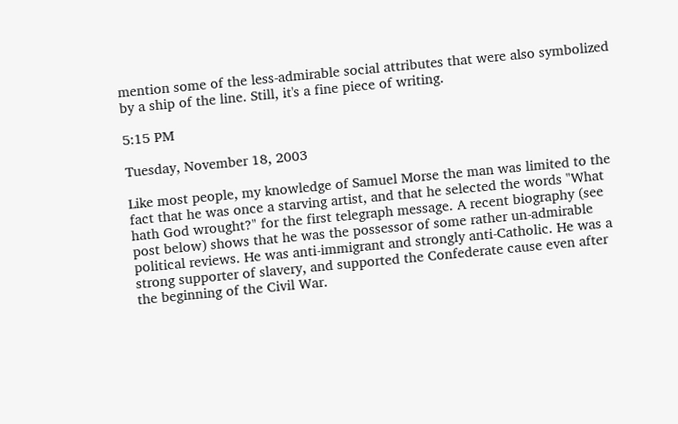mention some of the less-admirable social attributes that were also symbolized by a ship of the line. Still, it's a fine piece of writing.

5:15 PM

Tuesday, November 18, 2003

Like most people, my knowledge of Samuel Morse the man was limited to the fact that he was once a starving artist, and that he selected the words "What hath God wrought?" for the first telegraph message. A recent biography (see post below) shows that he was the possessor of some rather un-admirable political reviews. He was anti-immigrant and strongly anti-Catholic. He was a strong supporter of slavery, and supported the Confederate cause even after the beginning of the Civil War.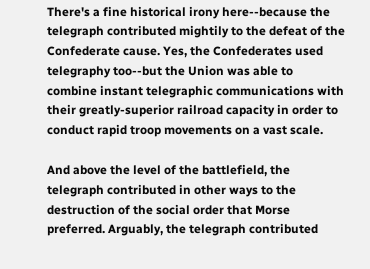There's a fine historical irony here--because the telegraph contributed mightily to the defeat of the Confederate cause. Yes, the Confederates used telegraphy too--but the Union was able to combine instant telegraphic communications with their greatly-superior railroad capacity in order to conduct rapid troop movements on a vast scale.

And above the level of the battlefield, the telegraph contributed in other ways to the destruction of the social order that Morse preferred. Arguably, the telegraph contributed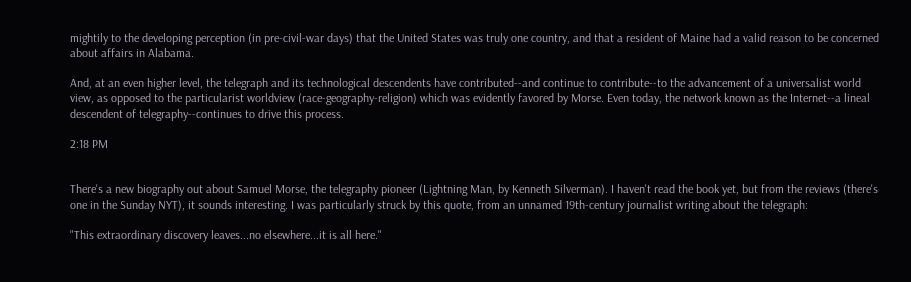mightily to the developing perception (in pre-civil-war days) that the United States was truly one country, and that a resident of Maine had a valid reason to be concerned about affairs in Alabama.

And, at an even higher level, the telegraph and its technological descendents have contributed--and continue to contribute--to the advancement of a universalist world view, as opposed to the particularist worldview (race-geography-religion) which was evidently favored by Morse. Even today, the network known as the Internet--a lineal descendent of telegraphy--continues to drive this process.

2:18 PM


There's a new biography out about Samuel Morse, the telegraphy pioneer (Lightning Man, by Kenneth Silverman). I haven't read the book yet, but from the reviews (there's one in the Sunday NYT), it sounds interesting. I was particularly struck by this quote, from an unnamed 19th-century journalist writing about the telegraph:

"This extraordinary discovery leaves...no elsewhere...it is all here."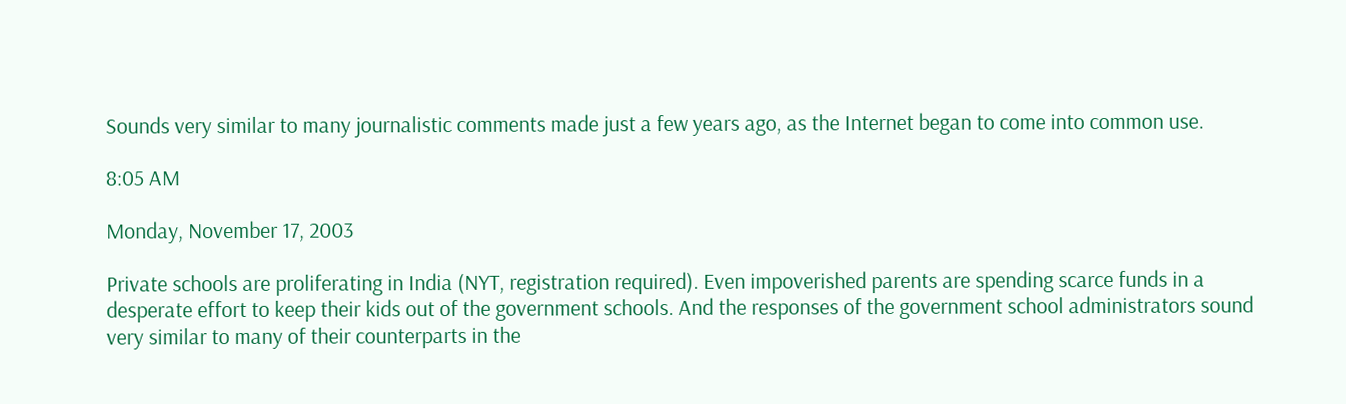Sounds very similar to many journalistic comments made just a few years ago, as the Internet began to come into common use.

8:05 AM

Monday, November 17, 2003

Private schools are proliferating in India (NYT, registration required). Even impoverished parents are spending scarce funds in a desperate effort to keep their kids out of the government schools. And the responses of the government school administrators sound very similar to many of their counterparts in the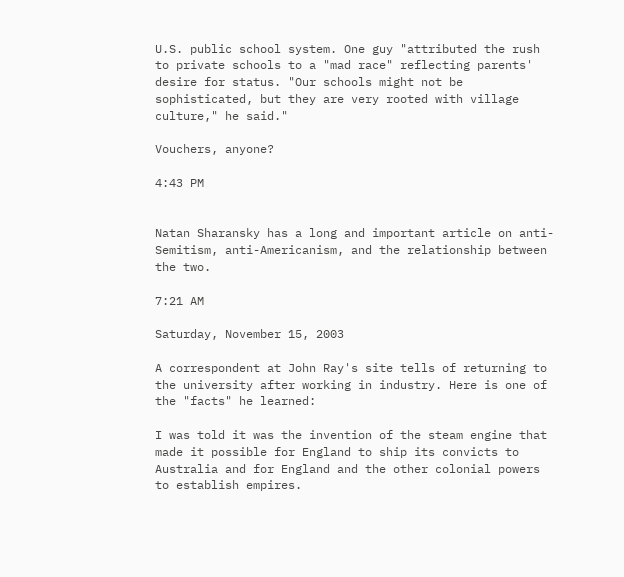U.S. public school system. One guy "attributed the rush to private schools to a "mad race" reflecting parents' desire for status. "Our schools might not be sophisticated, but they are very rooted with village culture," he said."

Vouchers, anyone?

4:43 PM


Natan Sharansky has a long and important article on anti-Semitism, anti-Americanism, and the relationship between the two.

7:21 AM

Saturday, November 15, 2003

A correspondent at John Ray's site tells of returning to the university after working in industry. Here is one of the "facts" he learned:

I was told it was the invention of the steam engine that made it possible for England to ship its convicts to Australia and for England and the other colonial powers to establish empires.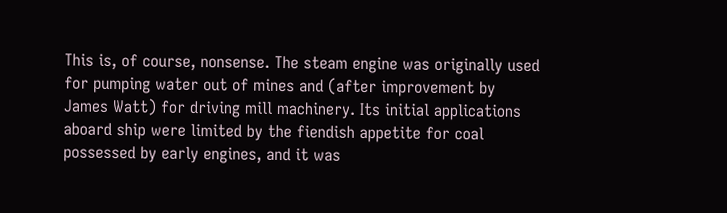This is, of course, nonsense. The steam engine was originally used for pumping water out of mines and (after improvement by James Watt) for driving mill machinery. Its initial applications aboard ship were limited by the fiendish appetite for coal possessed by early engines, and it was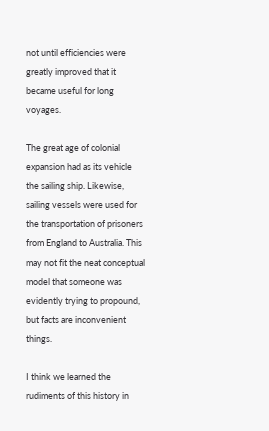not until efficiencies were greatly improved that it became useful for long voyages.

The great age of colonial expansion had as its vehicle the sailing ship. Likewise, sailing vessels were used for the transportation of prisoners from England to Australia. This may not fit the neat conceptual model that someone was evidently trying to propound, but facts are inconvenient things.

I think we learned the rudiments of this history in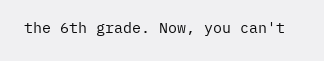the 6th grade. Now, you can't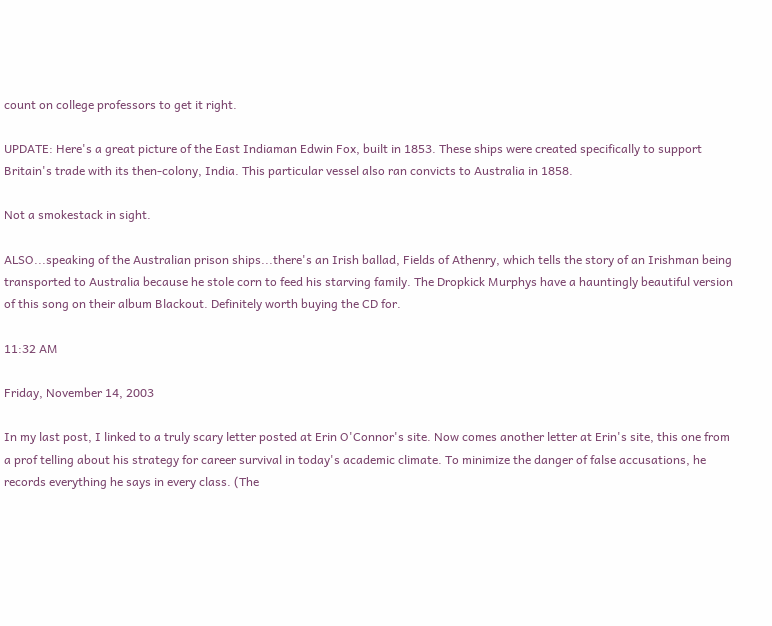count on college professors to get it right.

UPDATE: Here's a great picture of the East Indiaman Edwin Fox, built in 1853. These ships were created specifically to support Britain's trade with its then-colony, India. This particular vessel also ran convicts to Australia in 1858.

Not a smokestack in sight.

ALSO...speaking of the Australian prison ships...there's an Irish ballad, Fields of Athenry, which tells the story of an Irishman being transported to Australia because he stole corn to feed his starving family. The Dropkick Murphys have a hauntingly beautiful version of this song on their album Blackout. Definitely worth buying the CD for.

11:32 AM

Friday, November 14, 2003

In my last post, I linked to a truly scary letter posted at Erin O'Connor's site. Now comes another letter at Erin's site, this one from a prof telling about his strategy for career survival in today's academic climate. To minimize the danger of false accusations, he records everything he says in every class. (The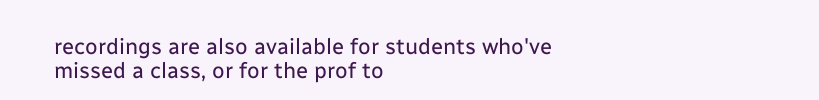recordings are also available for students who've missed a class, or for the prof to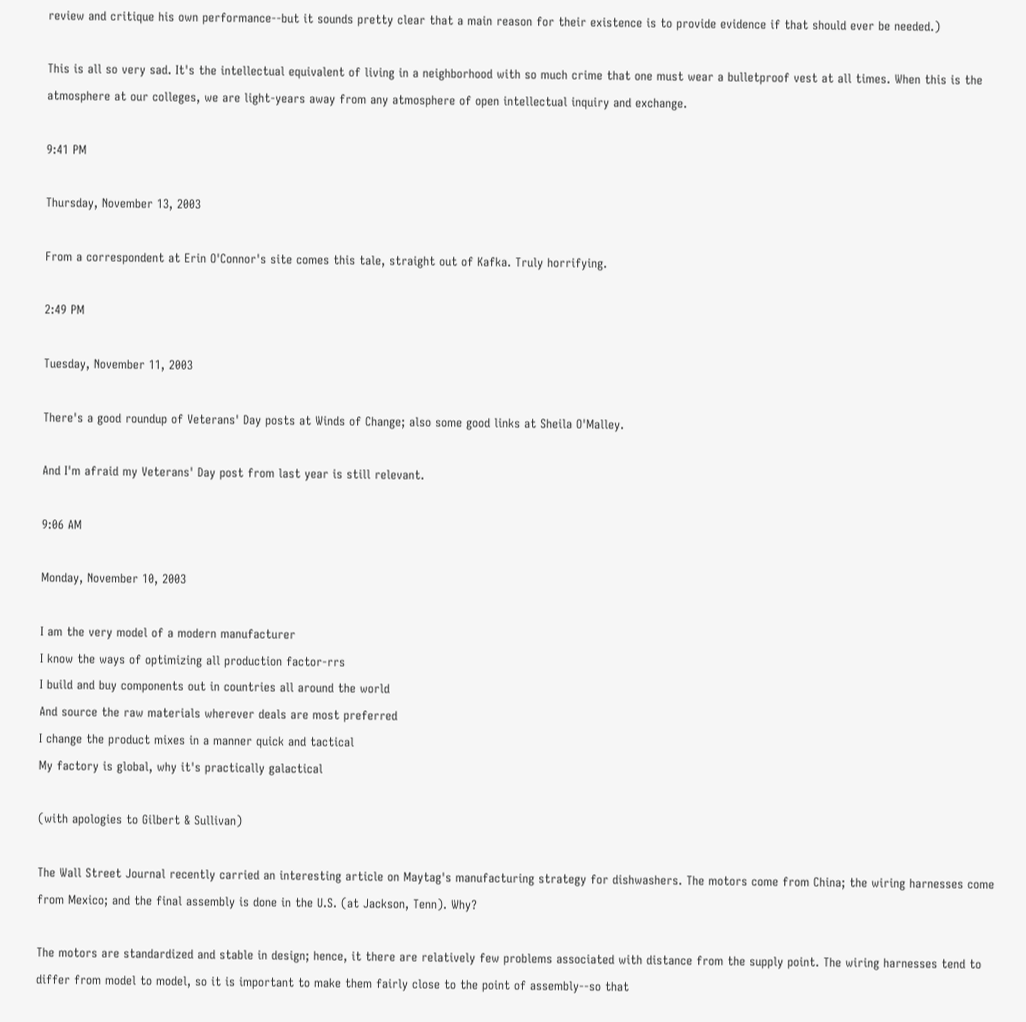review and critique his own performance--but it sounds pretty clear that a main reason for their existence is to provide evidence if that should ever be needed.)

This is all so very sad. It's the intellectual equivalent of living in a neighborhood with so much crime that one must wear a bulletproof vest at all times. When this is the atmosphere at our colleges, we are light-years away from any atmosphere of open intellectual inquiry and exchange.

9:41 PM

Thursday, November 13, 2003

From a correspondent at Erin O'Connor's site comes this tale, straight out of Kafka. Truly horrifying.

2:49 PM

Tuesday, November 11, 2003

There's a good roundup of Veterans' Day posts at Winds of Change; also some good links at Sheila O'Malley.

And I'm afraid my Veterans' Day post from last year is still relevant.

9:06 AM

Monday, November 10, 2003

I am the very model of a modern manufacturer
I know the ways of optimizing all production factor-rrs
I build and buy components out in countries all around the world
And source the raw materials wherever deals are most preferred
I change the product mixes in a manner quick and tactical
My factory is global, why it's practically galactical

(with apologies to Gilbert & Sullivan)

The Wall Street Journal recently carried an interesting article on Maytag's manufacturing strategy for dishwashers. The motors come from China; the wiring harnesses come from Mexico; and the final assembly is done in the U.S. (at Jackson, Tenn). Why?

The motors are standardized and stable in design; hence, it there are relatively few problems associated with distance from the supply point. The wiring harnesses tend to differ from model to model, so it is important to make them fairly close to the point of assembly--so that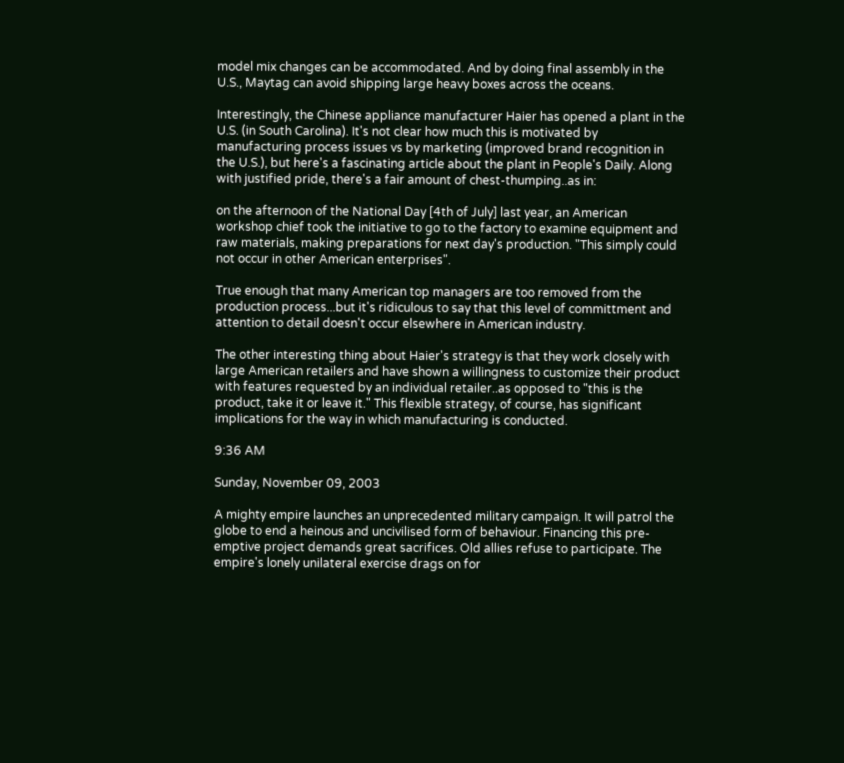model mix changes can be accommodated. And by doing final assembly in the U.S., Maytag can avoid shipping large heavy boxes across the oceans.

Interestingly, the Chinese appliance manufacturer Haier has opened a plant in the U.S. (in South Carolina). It's not clear how much this is motivated by manufacturing process issues vs by marketing (improved brand recognition in the U.S.), but here's a fascinating article about the plant in People's Daily. Along with justified pride, there's a fair amount of chest-thumping..as in:

on the afternoon of the National Day [4th of July] last year, an American workshop chief took the initiative to go to the factory to examine equipment and raw materials, making preparations for next day's production. "This simply could not occur in other American enterprises".

True enough that many American top managers are too removed from the production process...but it's ridiculous to say that this level of committment and attention to detail doesn't occur elsewhere in American industry.

The other interesting thing about Haier's strategy is that they work closely with large American retailers and have shown a willingness to customize their product with features requested by an individual retailer..as opposed to "this is the product, take it or leave it." This flexible strategy, of course, has significant implications for the way in which manufacturing is conducted.

9:36 AM

Sunday, November 09, 2003

A mighty empire launches an unprecedented military campaign. It will patrol the globe to end a heinous and uncivilised form of behaviour. Financing this pre-emptive project demands great sacrifices. Old allies refuse to participate. The empire's lonely unilateral exercise drags on for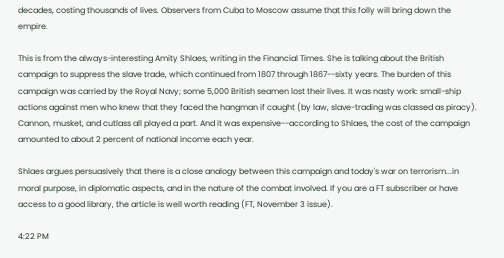decades, costing thousands of lives. Observers from Cuba to Moscow assume that this folly will bring down the empire.

This is from the always-interesting Amity Shlaes, writing in the Financial Times. She is talking about the British campaign to suppress the slave trade, which continued from 1807 through 1867--sixty years. The burden of this campaign was carried by the Royal Navy; some 5,000 British seamen lost their lives. It was nasty work: small-ship actions against men who knew that they faced the hangman if caught (by law, slave-trading was classed as piracy). Cannon, musket, and cutlass all played a part. And it was expensive--according to Shlaes, the cost of the campaign amounted to about 2 percent of national income each year.

Shlaes argues persuasively that there is a close analogy between this campaign and today's war on terrorism...in moral purpose, in diplomatic aspects, and in the nature of the combat involved. If you are a FT subscriber or have access to a good library, the article is well worth reading (FT, November 3 issue).

4:22 PM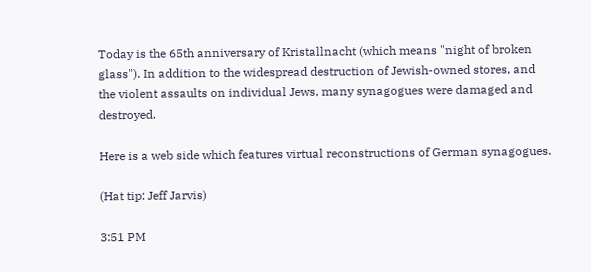Today is the 65th anniversary of Kristallnacht (which means "night of broken glass"). In addition to the widespread destruction of Jewish-owned stores, and the violent assaults on individual Jews, many synagogues were damaged and destroyed.

Here is a web side which features virtual reconstructions of German synagogues.

(Hat tip: Jeff Jarvis)

3:51 PM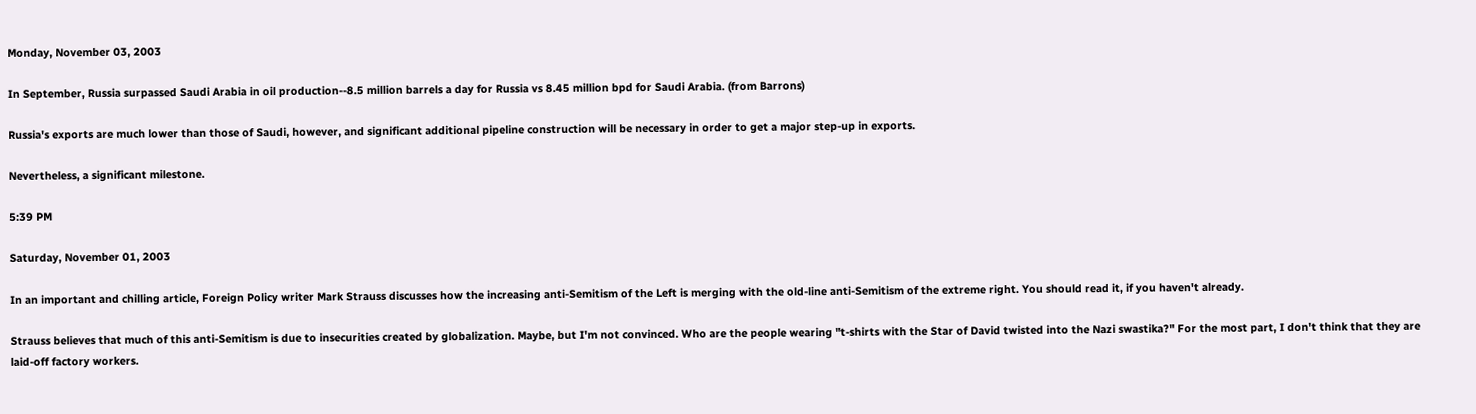Monday, November 03, 2003

In September, Russia surpassed Saudi Arabia in oil production--8.5 million barrels a day for Russia vs 8.45 million bpd for Saudi Arabia. (from Barrons)

Russia's exports are much lower than those of Saudi, however, and significant additional pipeline construction will be necessary in order to get a major step-up in exports.

Nevertheless, a significant milestone.

5:39 PM

Saturday, November 01, 2003

In an important and chilling article, Foreign Policy writer Mark Strauss discusses how the increasing anti-Semitism of the Left is merging with the old-line anti-Semitism of the extreme right. You should read it, if you haven't already.

Strauss believes that much of this anti-Semitism is due to insecurities created by globalization. Maybe, but I'm not convinced. Who are the people wearing "t-shirts with the Star of David twisted into the Nazi swastika?" For the most part, I don't think that they are laid-off factory workers.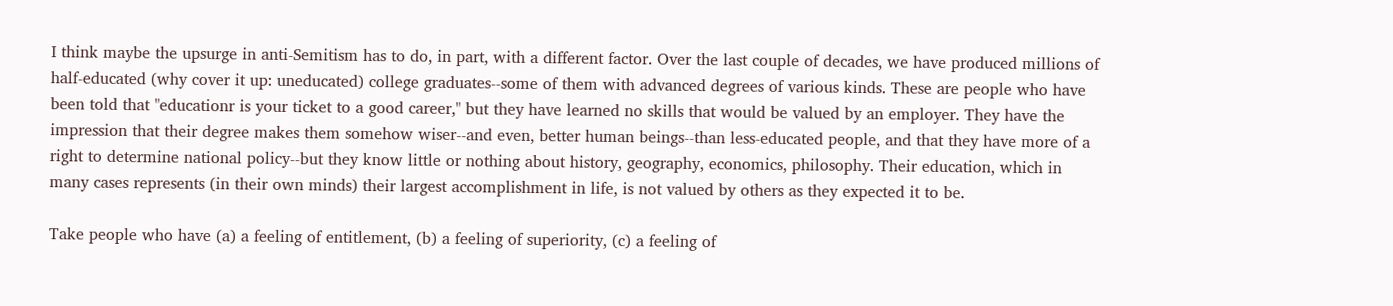I think maybe the upsurge in anti-Semitism has to do, in part, with a different factor. Over the last couple of decades, we have produced millions of half-educated (why cover it up: uneducated) college graduates--some of them with advanced degrees of various kinds. These are people who have been told that "educationr is your ticket to a good career," but they have learned no skills that would be valued by an employer. They have the impression that their degree makes them somehow wiser--and even, better human beings--than less-educated people, and that they have more of a right to determine national policy--but they know little or nothing about history, geography, economics, philosophy. Their education, which in many cases represents (in their own minds) their largest accomplishment in life, is not valued by others as they expected it to be.

Take people who have (a) a feeling of entitlement, (b) a feeling of superiority, (c) a feeling of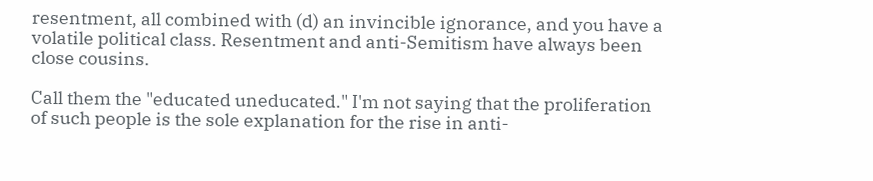resentment, all combined with (d) an invincible ignorance, and you have a volatile political class. Resentment and anti-Semitism have always been close cousins.

Call them the "educated uneducated." I'm not saying that the proliferation of such people is the sole explanation for the rise in anti-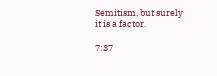Semitism, but surely it is a factor.

7:37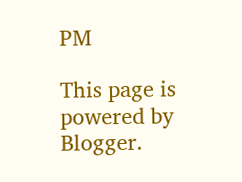PM

This page is powered by Blogger.